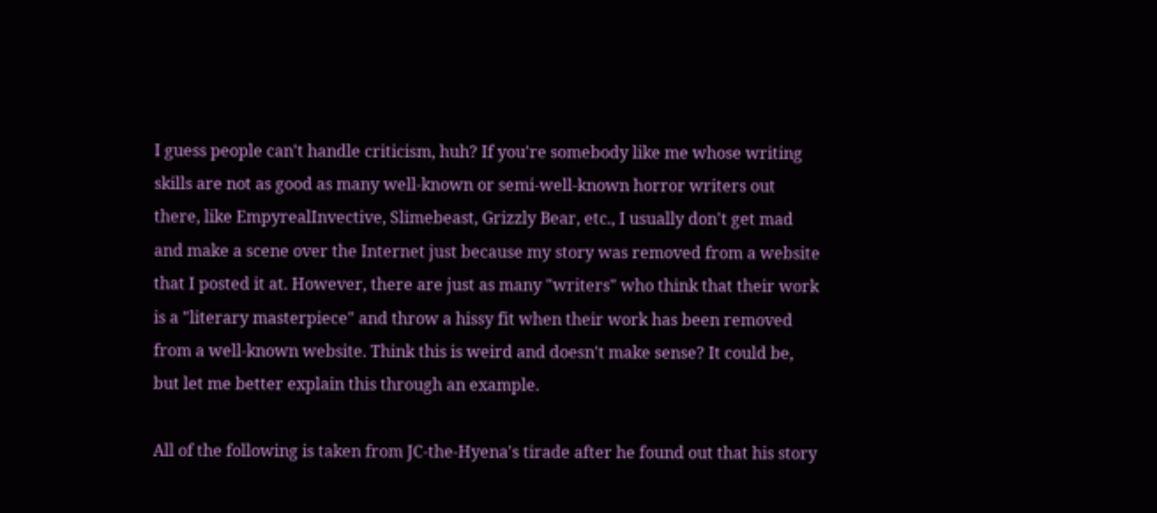I guess people can't handle criticism, huh? If you're somebody like me whose writing skills are not as good as many well-known or semi-well-known horror writers out there, like EmpyrealInvective, Slimebeast, Grizzly Bear, etc., I usually don't get mad and make a scene over the Internet just because my story was removed from a website that I posted it at. However, there are just as many "writers" who think that their work is a "literary masterpiece" and throw a hissy fit when their work has been removed from a well-known website. Think this is weird and doesn't make sense? It could be, but let me better explain this through an example.

All of the following is taken from JC-the-Hyena's tirade after he found out that his story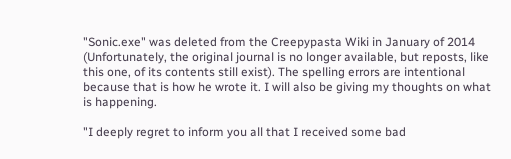"Sonic.exe" was deleted from the Creepypasta Wiki in January of 2014 (Unfortunately, the original journal is no longer available, but reposts, like this one, of its contents still exist). The spelling errors are intentional because that is how he wrote it. I will also be giving my thoughts on what is happening.

"I deeply regret to inform you all that I received some bad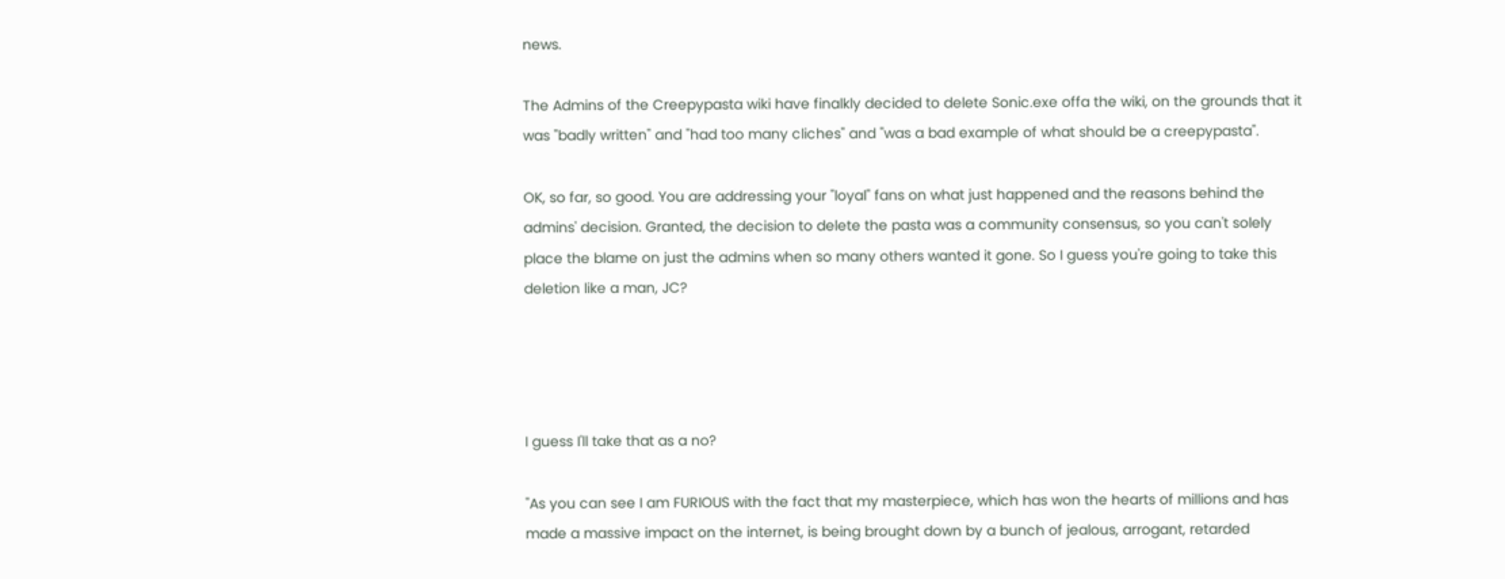news.

The Admins of the Creepypasta wiki have finalkly decided to delete Sonic.exe offa the wiki, on the grounds that it was "badly written" and "had too many cliches" and "was a bad example of what should be a creepypasta".

OK, so far, so good. You are addressing your "loyal" fans on what just happened and the reasons behind the admins' decision. Granted, the decision to delete the pasta was a community consensus, so you can't solely place the blame on just the admins when so many others wanted it gone. So I guess you're going to take this deletion like a man, JC?




I guess I'll take that as a no?

"As you can see I am FURIOUS with the fact that my masterpiece, which has won the hearts of millions and has made a massive impact on the internet, is being brought down by a bunch of jealous, arrogant, retarded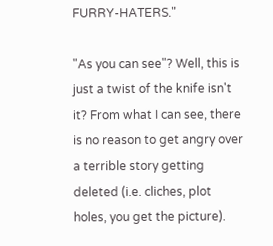FURRY-HATERS."

"As you can see"? Well, this is just a twist of the knife isn't it? From what I can see, there is no reason to get angry over a terrible story getting deleted (i.e. cliches, plot holes, you get the picture).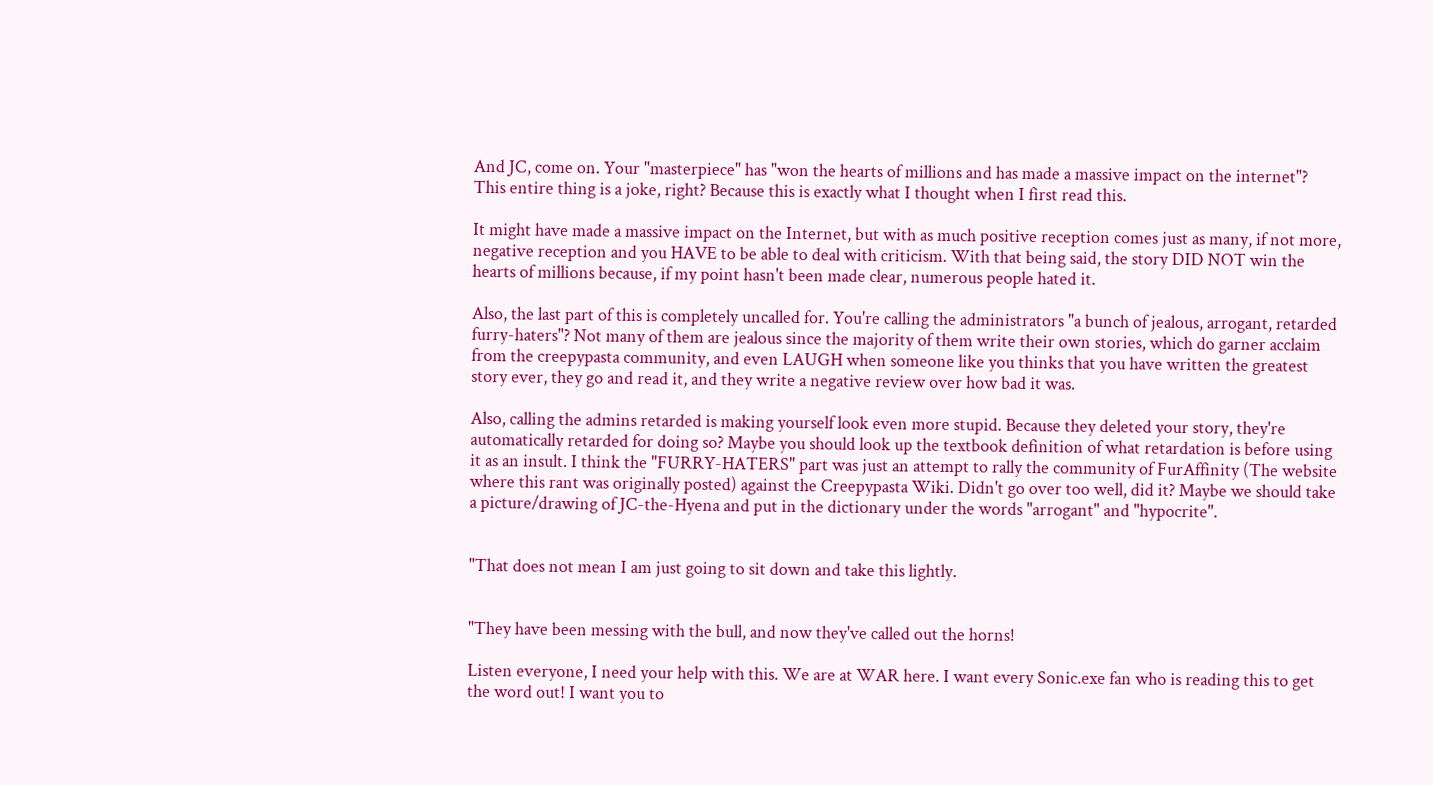And JC, come on. Your "masterpiece" has "won the hearts of millions and has made a massive impact on the internet"? This entire thing is a joke, right? Because this is exactly what I thought when I first read this.

It might have made a massive impact on the Internet, but with as much positive reception comes just as many, if not more, negative reception and you HAVE to be able to deal with criticism. With that being said, the story DID NOT win the hearts of millions because, if my point hasn't been made clear, numerous people hated it.

Also, the last part of this is completely uncalled for. You're calling the administrators "a bunch of jealous, arrogant, retarded furry-haters"? Not many of them are jealous since the majority of them write their own stories, which do garner acclaim from the creepypasta community, and even LAUGH when someone like you thinks that you have written the greatest story ever, they go and read it, and they write a negative review over how bad it was.

Also, calling the admins retarded is making yourself look even more stupid. Because they deleted your story, they're automatically retarded for doing so? Maybe you should look up the textbook definition of what retardation is before using it as an insult. I think the "FURRY-HATERS" part was just an attempt to rally the community of FurAffinity (The website where this rant was originally posted) against the Creepypasta Wiki. Didn't go over too well, did it? Maybe we should take a picture/drawing of JC-the-Hyena and put in the dictionary under the words "arrogant" and "hypocrite".


"That does not mean I am just going to sit down and take this lightly.


"They have been messing with the bull, and now they've called out the horns!

Listen everyone, I need your help with this. We are at WAR here. I want every Sonic.exe fan who is reading this to get the word out! I want you to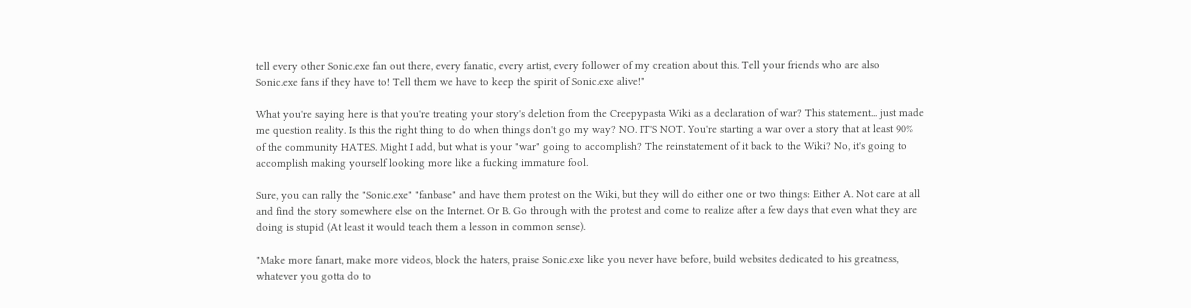tell every other Sonic.exe fan out there, every fanatic, every artist, every follower of my creation about this. Tell your friends who are also Sonic.exe fans if they have to! Tell them we have to keep the spirit of Sonic.exe alive!"

What you're saying here is that you're treating your story's deletion from the Creepypasta Wiki as a declaration of war? This statement... just made me question reality. Is this the right thing to do when things don't go my way? NO. IT'S NOT. You're starting a war over a story that at least 90% of the community HATES. Might I add, but what is your "war" going to accomplish? The reinstatement of it back to the Wiki? No, it's going to accomplish making yourself looking more like a fucking immature fool.

Sure, you can rally the "Sonic.exe" "fanbase" and have them protest on the Wiki, but they will do either one or two things: Either A. Not care at all and find the story somewhere else on the Internet. Or B. Go through with the protest and come to realize after a few days that even what they are doing is stupid (At least it would teach them a lesson in common sense).

"Make more fanart, make more videos, block the haters, praise Sonic.exe like you never have before, build websites dedicated to his greatness, whatever you gotta do to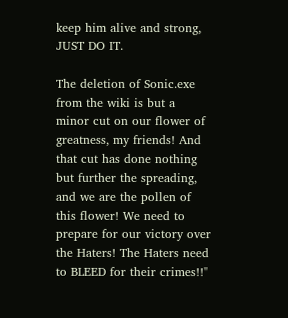keep him alive and strong, JUST DO IT.

The deletion of Sonic.exe from the wiki is but a minor cut on our flower of greatness, my friends! And that cut has done nothing but further the spreading, and we are the pollen of this flower! We need to prepare for our victory over the Haters! The Haters need to BLEED for their crimes!!"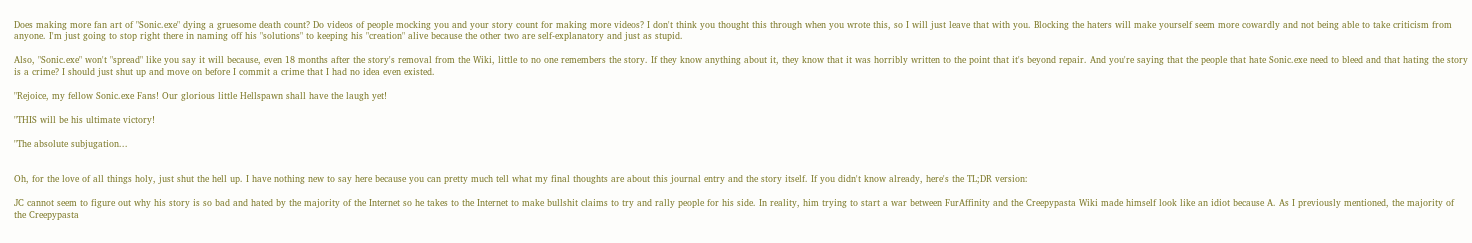Does making more fan art of "Sonic.exe" dying a gruesome death count? Do videos of people mocking you and your story count for making more videos? I don't think you thought this through when you wrote this, so I will just leave that with you. Blocking the haters will make yourself seem more cowardly and not being able to take criticism from anyone. I'm just going to stop right there in naming off his "solutions" to keeping his "creation" alive because the other two are self-explanatory and just as stupid.

Also, "Sonic.exe" won't "spread" like you say it will because, even 18 months after the story's removal from the Wiki, little to no one remembers the story. If they know anything about it, they know that it was horribly written to the point that it's beyond repair. And you're saying that the people that hate Sonic.exe need to bleed and that hating the story is a crime? I should just shut up and move on before I commit a crime that I had no idea even existed.

"Rejoice, my fellow Sonic.exe Fans! Our glorious little Hellspawn shall have the laugh yet!

"THIS will be his ultimate victory!

"The absolute subjugation...


Oh, for the love of all things holy, just shut the hell up. I have nothing new to say here because you can pretty much tell what my final thoughts are about this journal entry and the story itself. If you didn't know already, here's the TL;DR version:

JC cannot seem to figure out why his story is so bad and hated by the majority of the Internet so he takes to the Internet to make bullshit claims to try and rally people for his side. In reality, him trying to start a war between FurAffinity and the Creepypasta Wiki made himself look like an idiot because A. As I previously mentioned, the majority of the Creepypasta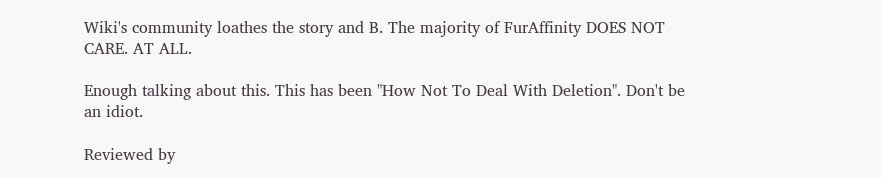Wiki's community loathes the story and B. The majority of FurAffinity DOES NOT CARE. AT ALL.

Enough talking about this. This has been "How Not To Deal With Deletion". Don't be an idiot.

Reviewed by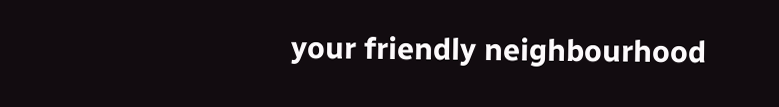your friendly neighbourhood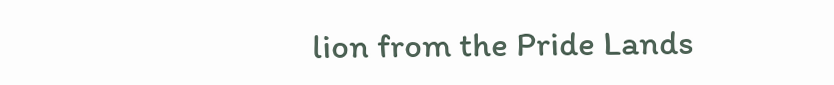lion from the Pride Lands